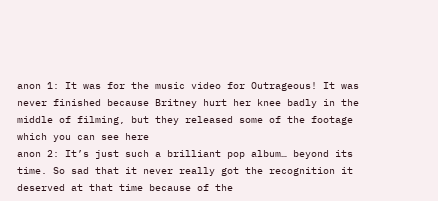anon 1: It was for the music video for Outrageous! It was never finished because Britney hurt her knee badly in the middle of filming, but they released some of the footage which you can see here
anon 2: It’s just such a brilliant pop album… beyond its time. So sad that it never really got the recognition it deserved at that time because of the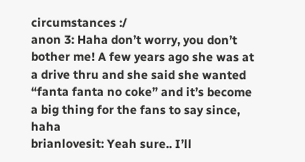circumstances :/
anon 3: Haha don’t worry, you don’t bother me! A few years ago she was at a drive thru and she said she wanted “fanta fanta no coke” and it’s become a big thing for the fans to say since, haha
brianlovesit: Yeah sure.. I’ll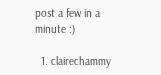post a few in a minute :)

  1. clairechammy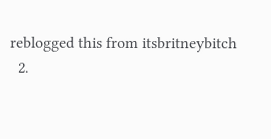reblogged this from itsbritneybitch
  2.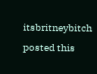itsbritneybitch posted this